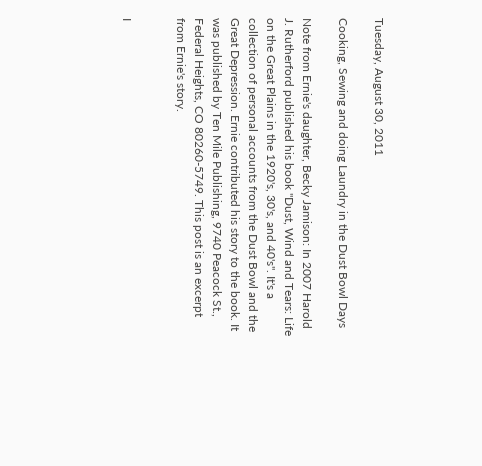Tuesday, August 30, 2011

Cooking, Sewing and doing Laundry in the Dust Bowl Days

Note from Ernie's daughter, Becky Jamison: In 2007 Harold J. Rutherford published his book "Dust, Wind and Tears: Life on the Great Plains in the 1920's, 30's, and 40's". It's a collection of personal accounts from the Dust Bowl and the Great Depression. Ernie contributed his story to the book. It was published by Ten Mile Publishing, 9740 Peacock St., Federal Heights, CO 80260-5749. This post is an excerpt from Ernie's story.


I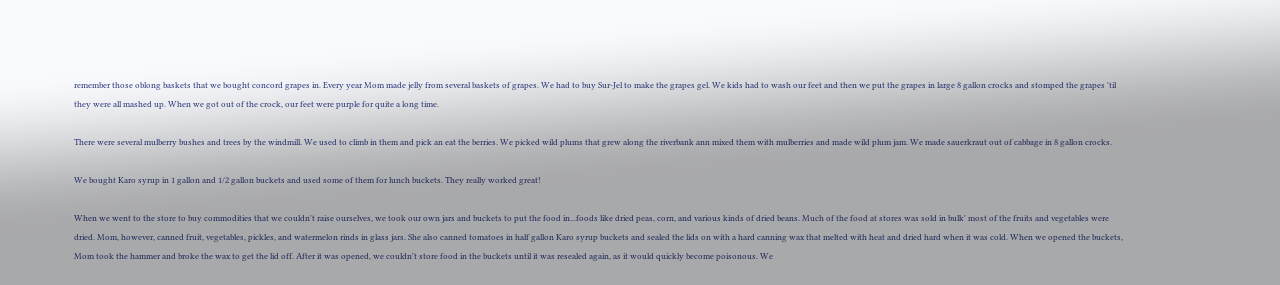remember those oblong baskets that we bought concord grapes in. Every year Mom made jelly from several baskets of grapes. We had to buy Sur-Jel to make the grapes gel. We kids had to wash our feet and then we put the grapes in large 8 gallon crocks and stomped the grapes 'til they were all mashed up. When we got out of the crock, our feet were purple for quite a long time.

There were several mulberry bushes and trees by the windmill. We used to climb in them and pick an eat the berries. We picked wild plums that grew along the riverbank ann mixed them with mulberries and made wild plum jam. We made sauerkraut out of cabbage in 8 gallon crocks.

We bought Karo syrup in 1 gallon and 1/2 gallon buckets and used some of them for lunch buckets. They really worked great!

When we went to the store to buy commodities that we couldn't raise ourselves, we took our own jars and buckets to put the food in...foods like dried peas, corn, and various kinds of dried beans. Much of the food at stores was sold in bulk' most of the fruits and vegetables were dried. Mom, however, canned fruit, vegetables, pickles, and watermelon rinds in glass jars. She also canned tomatoes in half gallon Karo syrup buckets and sealed the lids on with a hard canning wax that melted with heat and dried hard when it was cold. When we opened the buckets, Mom took the hammer and broke the wax to get the lid off. After it was opened, we couldn't store food in the buckets until it was resealed again, as it would quickly become poisonous. We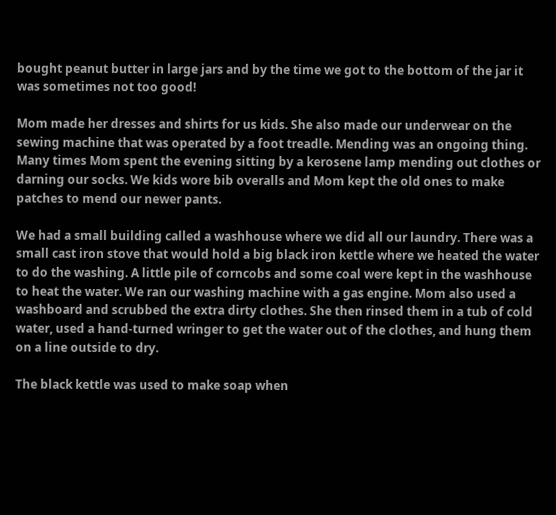bought peanut butter in large jars and by the time we got to the bottom of the jar it was sometimes not too good!

Mom made her dresses and shirts for us kids. She also made our underwear on the sewing machine that was operated by a foot treadle. Mending was an ongoing thing. Many times Mom spent the evening sitting by a kerosene lamp mending out clothes or darning our socks. We kids wore bib overalls and Mom kept the old ones to make patches to mend our newer pants.

We had a small building called a washhouse where we did all our laundry. There was a small cast iron stove that would hold a big black iron kettle where we heated the water to do the washing. A little pile of corncobs and some coal were kept in the washhouse to heat the water. We ran our washing machine with a gas engine. Mom also used a washboard and scrubbed the extra dirty clothes. She then rinsed them in a tub of cold water, used a hand-turned wringer to get the water out of the clothes, and hung them on a line outside to dry.

The black kettle was used to make soap when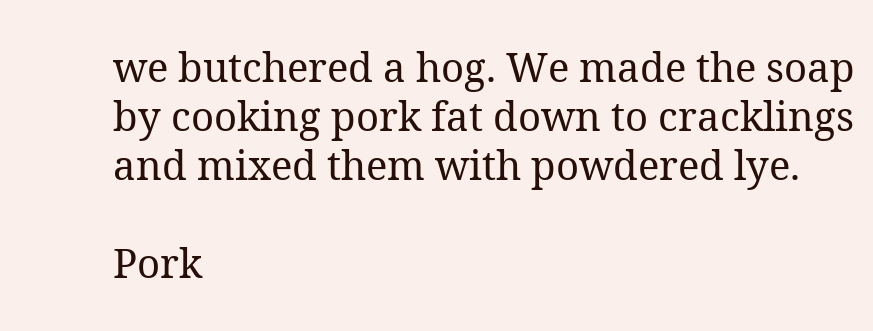we butchered a hog. We made the soap by cooking pork fat down to cracklings and mixed them with powdered lye.

Pork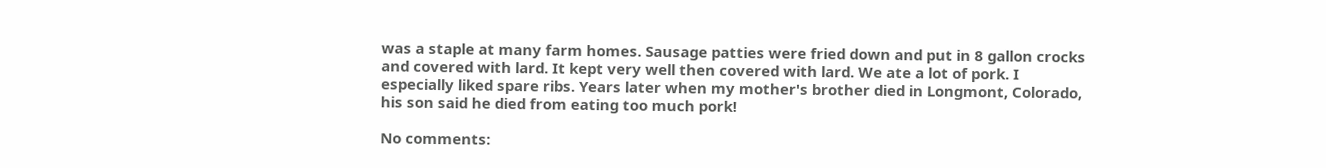was a staple at many farm homes. Sausage patties were fried down and put in 8 gallon crocks and covered with lard. It kept very well then covered with lard. We ate a lot of pork. I especially liked spare ribs. Years later when my mother's brother died in Longmont, Colorado, his son said he died from eating too much pork!

No comments: